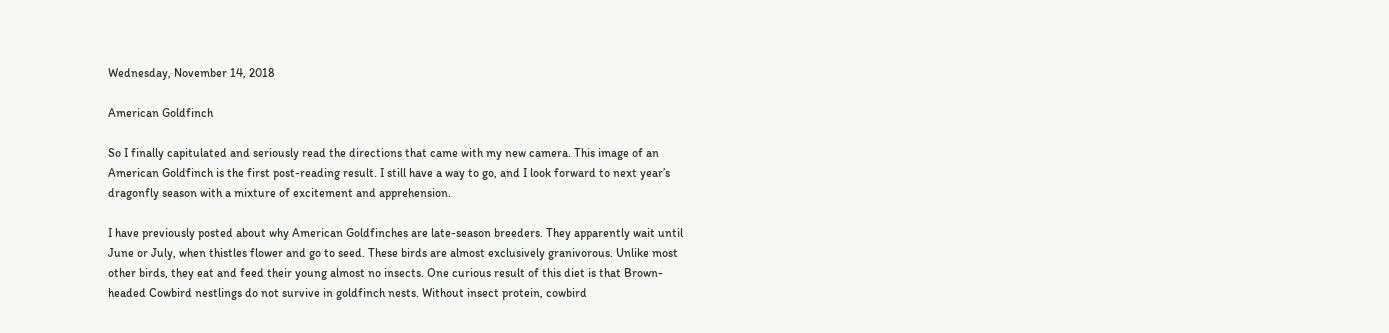Wednesday, November 14, 2018

American Goldfinch

So I finally capitulated and seriously read the directions that came with my new camera. This image of an American Goldfinch is the first post-reading result. I still have a way to go, and I look forward to next year’s dragonfly season with a mixture of excitement and apprehension.

I have previously posted about why American Goldfinches are late-season breeders. They apparently wait until June or July, when thistles flower and go to seed. These birds are almost exclusively granivorous. Unlike most other birds, they eat and feed their young almost no insects. One curious result of this diet is that Brown-headed Cowbird nestlings do not survive in goldfinch nests. Without insect protein, cowbird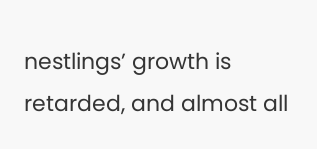nestlings’ growth is retarded, and almost all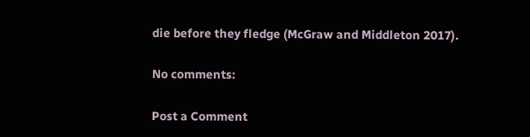die before they fledge (McGraw and Middleton 2017).

No comments:

Post a Comment